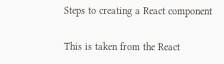Steps to creating a React component

This is taken from the React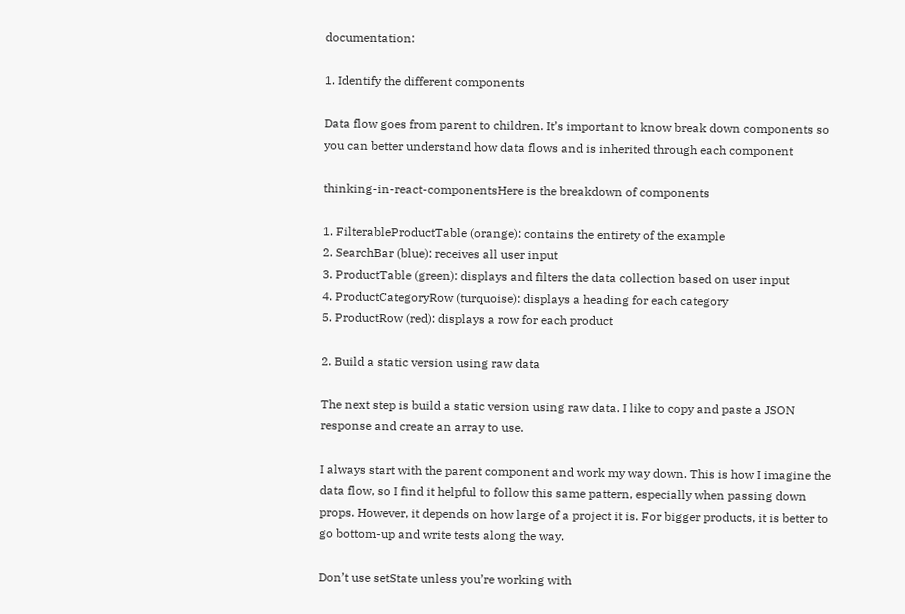documentation:

1. Identify the different components

Data flow goes from parent to children. It’s important to know break down components so you can better understand how data flows and is inherited through each component

thinking-in-react-componentsHere is the breakdown of components

1. FilterableProductTable (orange): contains the entirety of the example
2. SearchBar (blue): receives all user input
3. ProductTable (green): displays and filters the data collection based on user input
4. ProductCategoryRow (turquoise): displays a heading for each category
5. ProductRow (red): displays a row for each product

2. Build a static version using raw data

The next step is build a static version using raw data. I like to copy and paste a JSON response and create an array to use.

I always start with the parent component and work my way down. This is how I imagine the data flow, so I find it helpful to follow this same pattern, especially when passing down props. However, it depends on how large of a project it is. For bigger products, it is better to go bottom-up and write tests along the way.

Don’t use setState unless you’re working with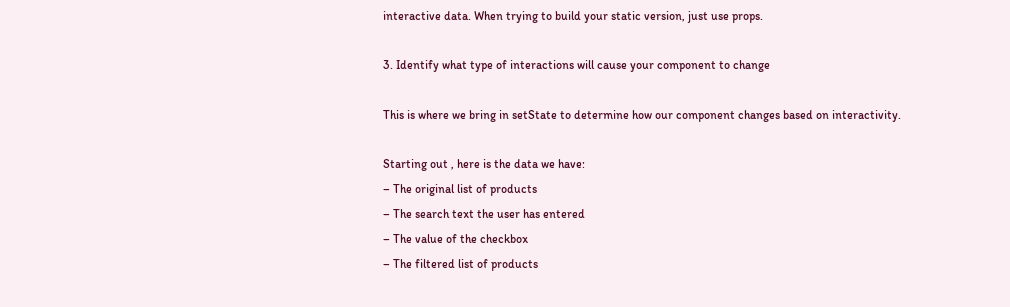interactive data. When trying to build your static version, just use props.

3. Identify what type of interactions will cause your component to change

This is where we bring in setState to determine how our component changes based on interactivity.

Starting out , here is the data we have:
– The original list of products
– The search text the user has entered
– The value of the checkbox
– The filtered list of products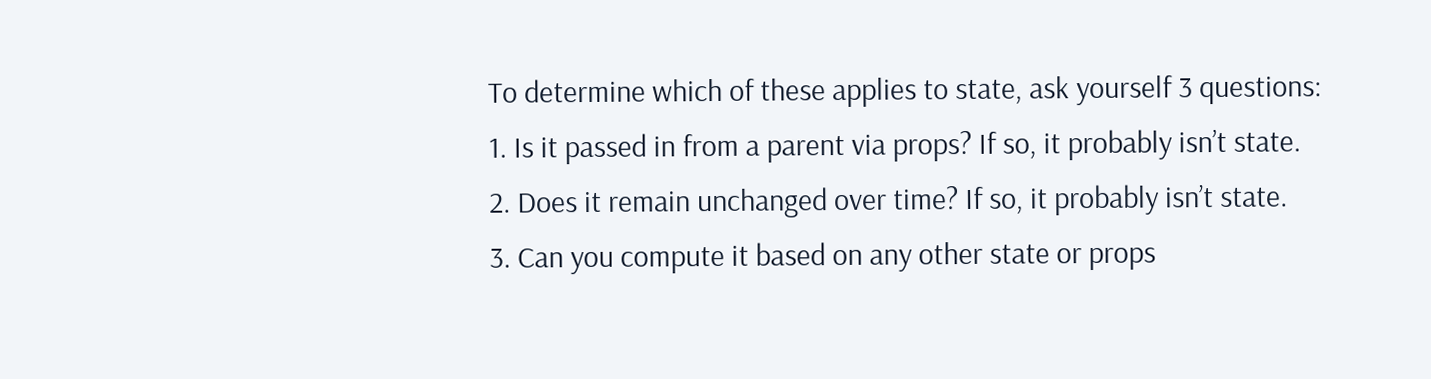To determine which of these applies to state, ask yourself 3 questions:
1. Is it passed in from a parent via props? If so, it probably isn’t state.
2. Does it remain unchanged over time? If so, it probably isn’t state.
3. Can you compute it based on any other state or props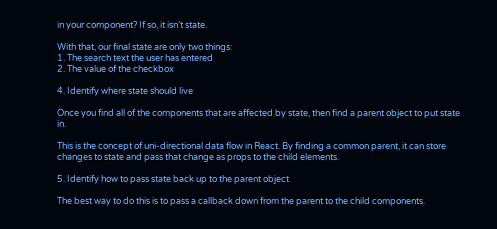in your component? If so, it isn’t state.

With that, our final state are only two things:
1. The search text the user has entered
2. The value of the checkbox

4. Identify where state should live

Once you find all of the components that are affected by state, then find a parent object to put state in.

This is the concept of uni-directional data flow in React. By finding a common parent, it can store changes to state and pass that change as props to the child elements.

5. Identify how to pass state back up to the parent object

The best way to do this is to pass a callback down from the parent to the child components.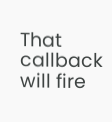That callback will fire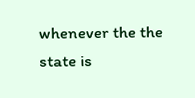whenever the the state is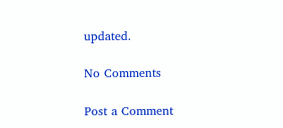updated.

No Comments

Post a Comment